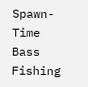Spawn-Time Bass Fishing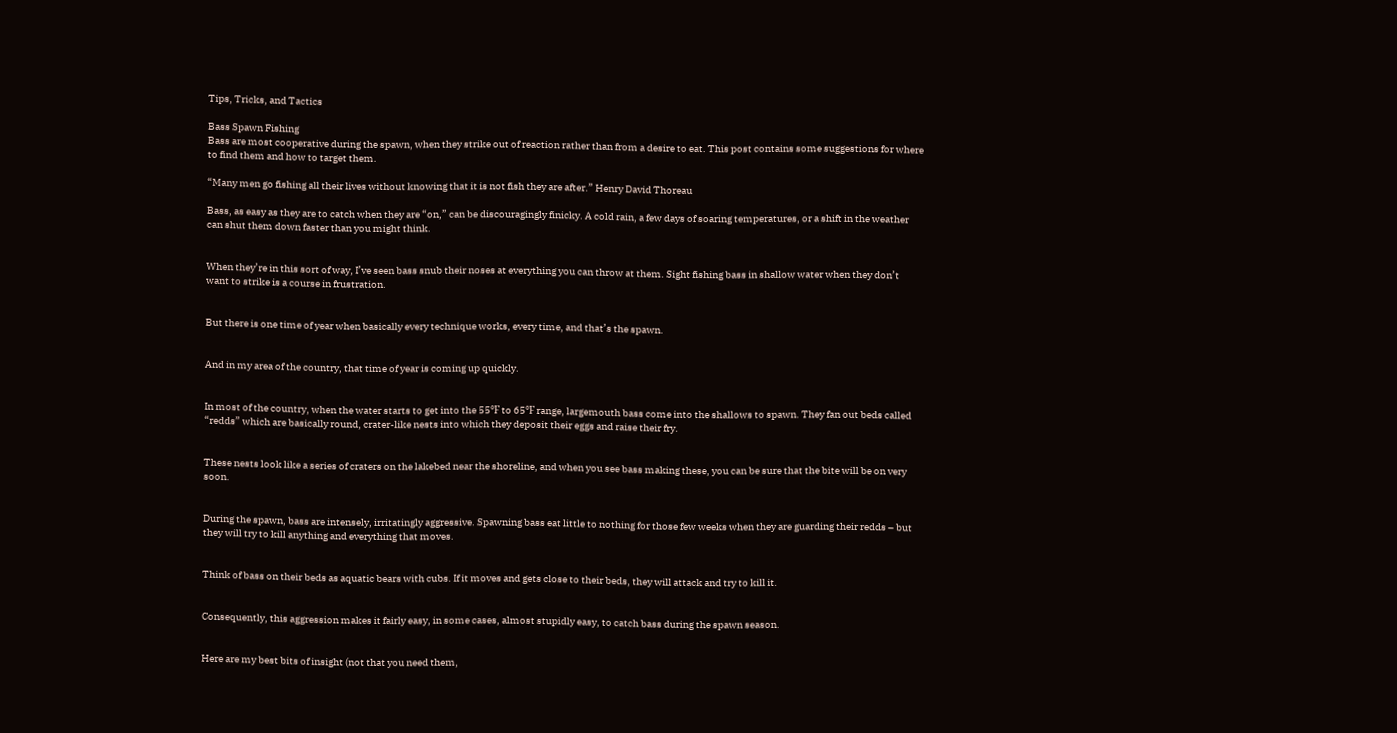Tips, Tricks, and Tactics

Bass Spawn Fishing
Bass are most cooperative during the spawn, when they strike out of reaction rather than from a desire to eat. This post contains some suggestions for where to find them and how to target them.

“Many men go fishing all their lives without knowing that it is not fish they are after.” Henry David Thoreau

Bass, as easy as they are to catch when they are “on,” can be discouragingly finicky. A cold rain, a few days of soaring temperatures, or a shift in the weather can shut them down faster than you might think.


When they’re in this sort of way, I’ve seen bass snub their noses at everything you can throw at them. Sight fishing bass in shallow water when they don’t want to strike is a course in frustration.


But there is one time of year when basically every technique works, every time, and that’s the spawn.


And in my area of the country, that time of year is coming up quickly.


In most of the country, when the water starts to get into the 55℉ to 65℉ range, largemouth bass come into the shallows to spawn. They fan out beds called “redds” which are basically round, crater-like nests into which they deposit their eggs and raise their fry.


These nests look like a series of craters on the lakebed near the shoreline, and when you see bass making these, you can be sure that the bite will be on very soon.


During the spawn, bass are intensely, irritatingly aggressive. Spawning bass eat little to nothing for those few weeks when they are guarding their redds – but they will try to kill anything and everything that moves.


Think of bass on their beds as aquatic bears with cubs. If it moves and gets close to their beds, they will attack and try to kill it.


Consequently, this aggression makes it fairly easy, in some cases, almost stupidly easy, to catch bass during the spawn season.


Here are my best bits of insight (not that you need them,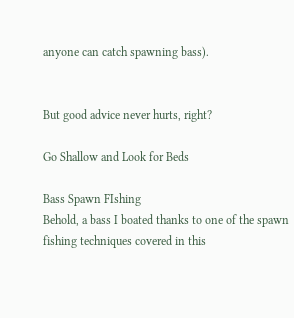anyone can catch spawning bass).


But good advice never hurts, right?

Go Shallow and Look for Beds

Bass Spawn FIshing
Behold, a bass I boated thanks to one of the spawn fishing techniques covered in this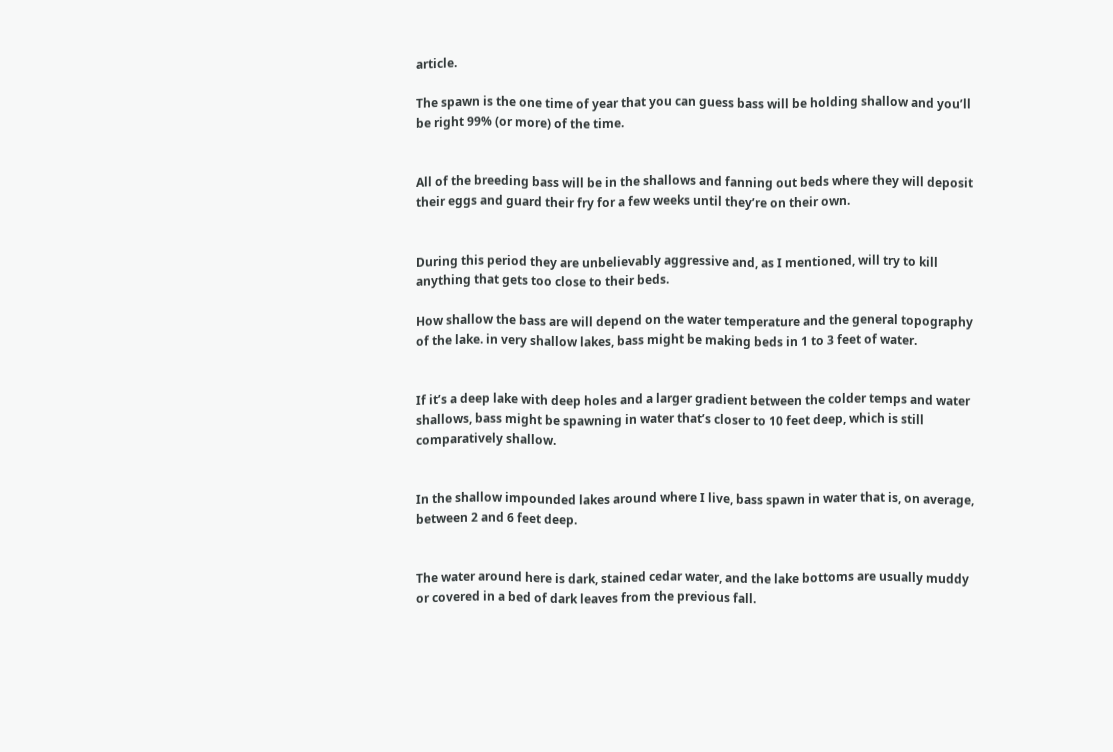article.

The spawn is the one time of year that you can guess bass will be holding shallow and you’ll be right 99% (or more) of the time.


All of the breeding bass will be in the shallows and fanning out beds where they will deposit their eggs and guard their fry for a few weeks until they’re on their own.


During this period they are unbelievably aggressive and, as I mentioned, will try to kill anything that gets too close to their beds.

How shallow the bass are will depend on the water temperature and the general topography of the lake. in very shallow lakes, bass might be making beds in 1 to 3 feet of water.


If it’s a deep lake with deep holes and a larger gradient between the colder temps and water shallows, bass might be spawning in water that’s closer to 10 feet deep, which is still comparatively shallow.


In the shallow impounded lakes around where I live, bass spawn in water that is, on average, between 2 and 6 feet deep.


The water around here is dark, stained cedar water, and the lake bottoms are usually muddy or covered in a bed of dark leaves from the previous fall.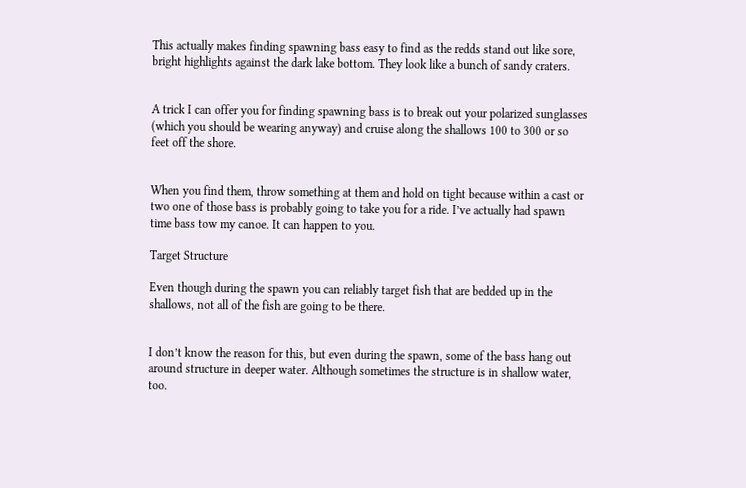This actually makes finding spawning bass easy to find as the redds stand out like sore, bright highlights against the dark lake bottom. They look like a bunch of sandy craters.


A trick I can offer you for finding spawning bass is to break out your polarized sunglasses (which you should be wearing anyway) and cruise along the shallows 100 to 300 or so feet off the shore.


When you find them, throw something at them and hold on tight because within a cast or two one of those bass is probably going to take you for a ride. I’ve actually had spawn time bass tow my canoe. It can happen to you.

Target Structure

Even though during the spawn you can reliably target fish that are bedded up in the shallows, not all of the fish are going to be there.


I don’t know the reason for this, but even during the spawn, some of the bass hang out around structure in deeper water. Although sometimes the structure is in shallow water, too.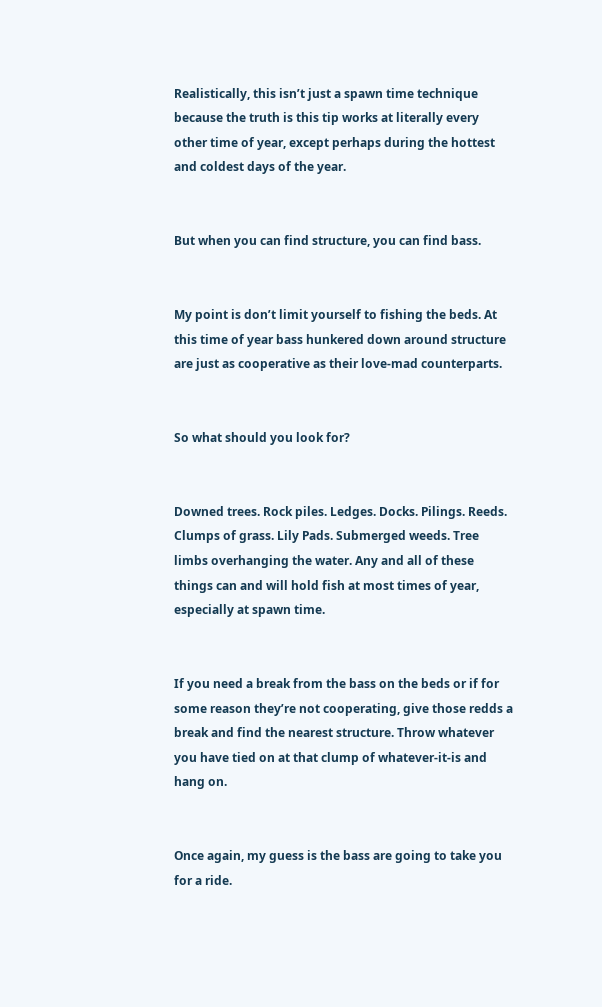Realistically, this isn’t just a spawn time technique because the truth is this tip works at literally every other time of year, except perhaps during the hottest and coldest days of the year.


But when you can find structure, you can find bass.


My point is don’t limit yourself to fishing the beds. At this time of year bass hunkered down around structure are just as cooperative as their love-mad counterparts.


So what should you look for?


Downed trees. Rock piles. Ledges. Docks. Pilings. Reeds. Clumps of grass. Lily Pads. Submerged weeds. Tree limbs overhanging the water. Any and all of these things can and will hold fish at most times of year, especially at spawn time.


If you need a break from the bass on the beds or if for some reason they’re not cooperating, give those redds a break and find the nearest structure. Throw whatever you have tied on at that clump of whatever-it-is and hang on.


Once again, my guess is the bass are going to take you for a ride.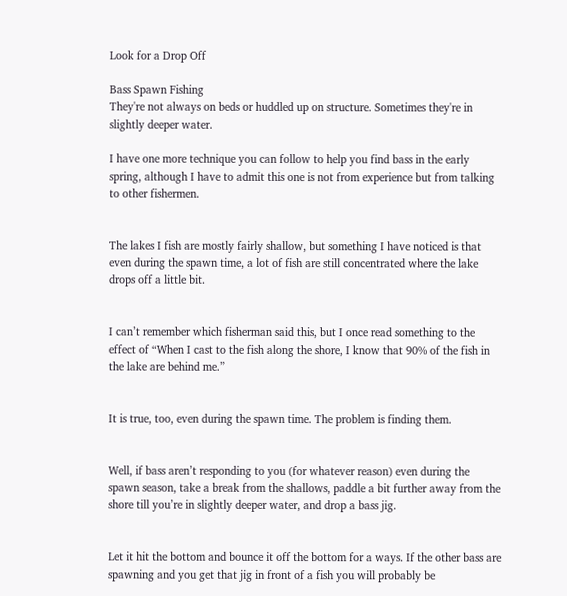Look for a Drop Off

Bass Spawn Fishing
They're not always on beds or huddled up on structure. Sometimes they're in slightly deeper water.

I have one more technique you can follow to help you find bass in the early spring, although I have to admit this one is not from experience but from talking to other fishermen.


The lakes I fish are mostly fairly shallow, but something I have noticed is that even during the spawn time, a lot of fish are still concentrated where the lake drops off a little bit.


I can’t remember which fisherman said this, but I once read something to the effect of “When I cast to the fish along the shore, I know that 90% of the fish in the lake are behind me.”


It is true, too, even during the spawn time. The problem is finding them.


Well, if bass aren’t responding to you (for whatever reason) even during the spawn season, take a break from the shallows, paddle a bit further away from the shore till you’re in slightly deeper water, and drop a bass jig.


Let it hit the bottom and bounce it off the bottom for a ways. If the other bass are spawning and you get that jig in front of a fish you will probably be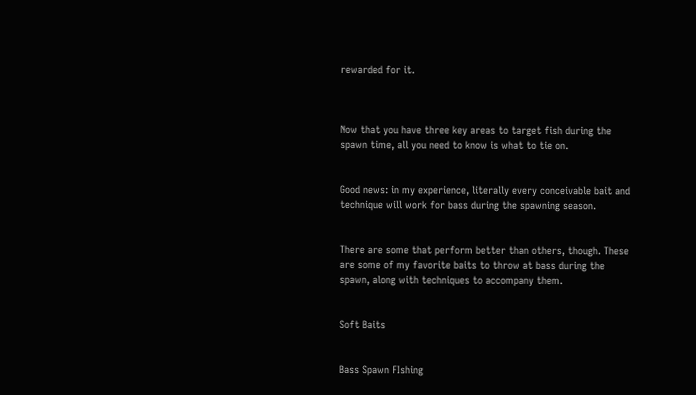rewarded for it.



Now that you have three key areas to target fish during the spawn time, all you need to know is what to tie on.


Good news: in my experience, literally every conceivable bait and technique will work for bass during the spawning season.


There are some that perform better than others, though. These are some of my favorite baits to throw at bass during the spawn, along with techniques to accompany them.


Soft Baits


Bass Spawn FIshing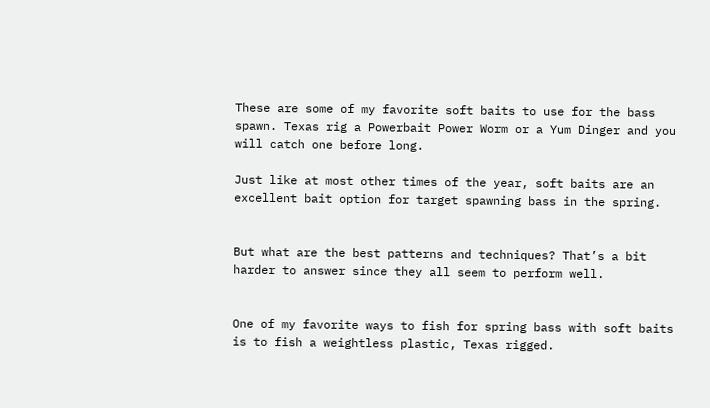These are some of my favorite soft baits to use for the bass spawn. Texas rig a Powerbait Power Worm or a Yum Dinger and you will catch one before long.

Just like at most other times of the year, soft baits are an excellent bait option for target spawning bass in the spring.


But what are the best patterns and techniques? That’s a bit harder to answer since they all seem to perform well.


One of my favorite ways to fish for spring bass with soft baits is to fish a weightless plastic, Texas rigged.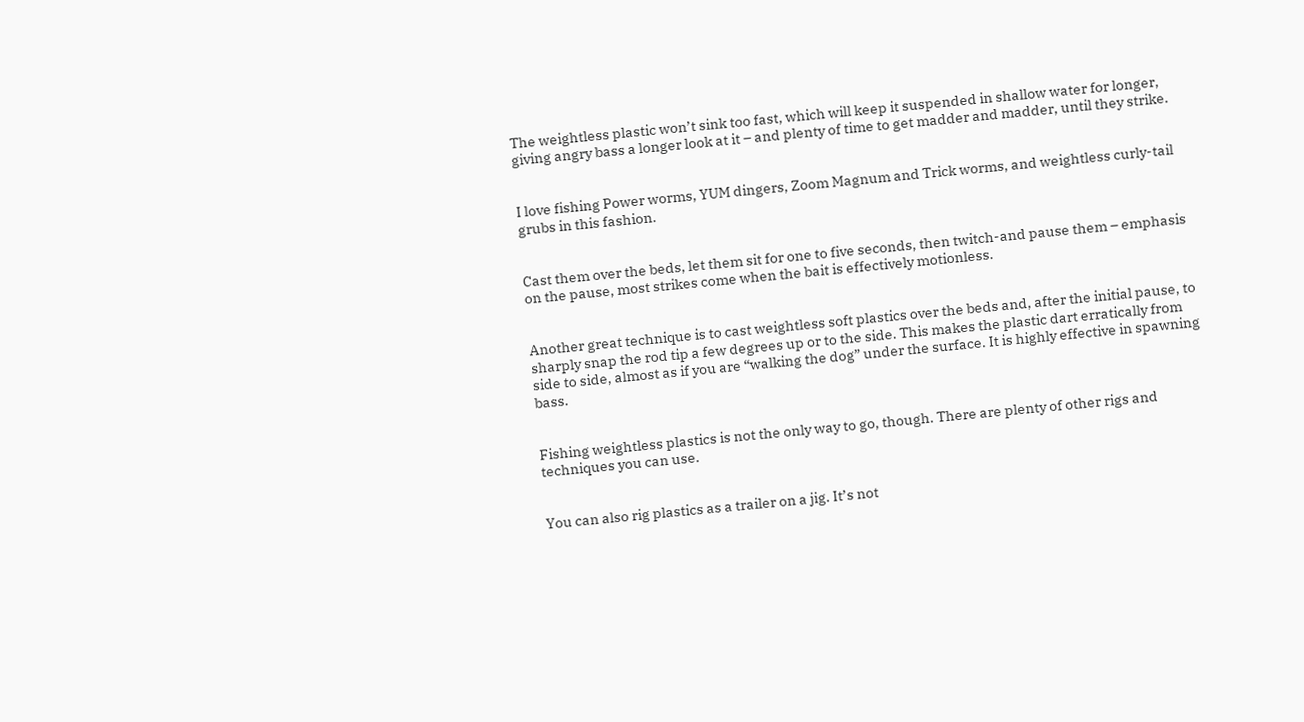The weightless plastic won’t sink too fast, which will keep it suspended in shallow water for longer, giving angry bass a longer look at it – and plenty of time to get madder and madder, until they strike.


I love fishing Power worms, YUM dingers, Zoom Magnum and Trick worms, and weightless curly-tail grubs in this fashion.


Cast them over the beds, let them sit for one to five seconds, then twitch-and pause them – emphasis on the pause, most strikes come when the bait is effectively motionless.


Another great technique is to cast weightless soft plastics over the beds and, after the initial pause, to sharply snap the rod tip a few degrees up or to the side. This makes the plastic dart erratically from side to side, almost as if you are “walking the dog” under the surface. It is highly effective in spawning bass.


Fishing weightless plastics is not the only way to go, though. There are plenty of other rigs and techniques you can use.


You can also rig plastics as a trailer on a jig. It’s not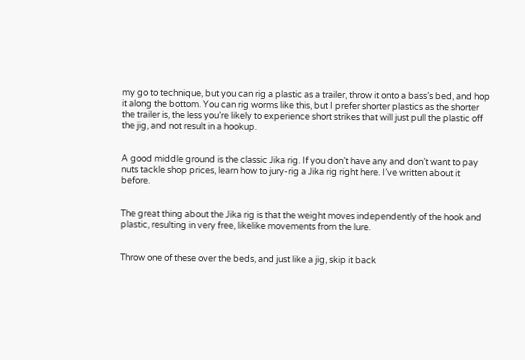my go to technique, but you can rig a plastic as a trailer, throw it onto a bass’s bed, and hop it along the bottom. You can rig worms like this, but I prefer shorter plastics as the shorter the trailer is, the less you’re likely to experience short strikes that will just pull the plastic off the jig, and not result in a hookup.


A good middle ground is the classic Jika rig. If you don’t have any and don’t want to pay nuts tackle shop prices, learn how to jury-rig a Jika rig right here. I’ve written about it before.


The great thing about the Jika rig is that the weight moves independently of the hook and plastic, resulting in very free, likelike movements from the lure.


Throw one of these over the beds, and just like a jig, skip it back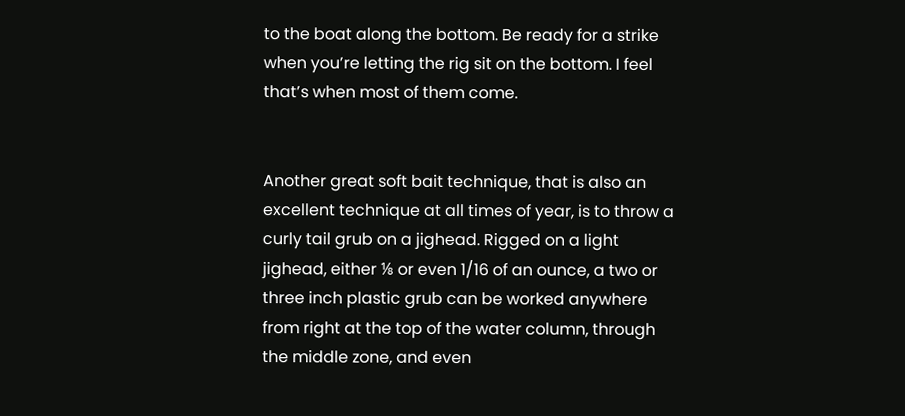to the boat along the bottom. Be ready for a strike when you’re letting the rig sit on the bottom. I feel that’s when most of them come.


Another great soft bait technique, that is also an excellent technique at all times of year, is to throw a curly tail grub on a jighead. Rigged on a light jighead, either ⅛ or even 1/16 of an ounce, a two or three inch plastic grub can be worked anywhere from right at the top of the water column, through the middle zone, and even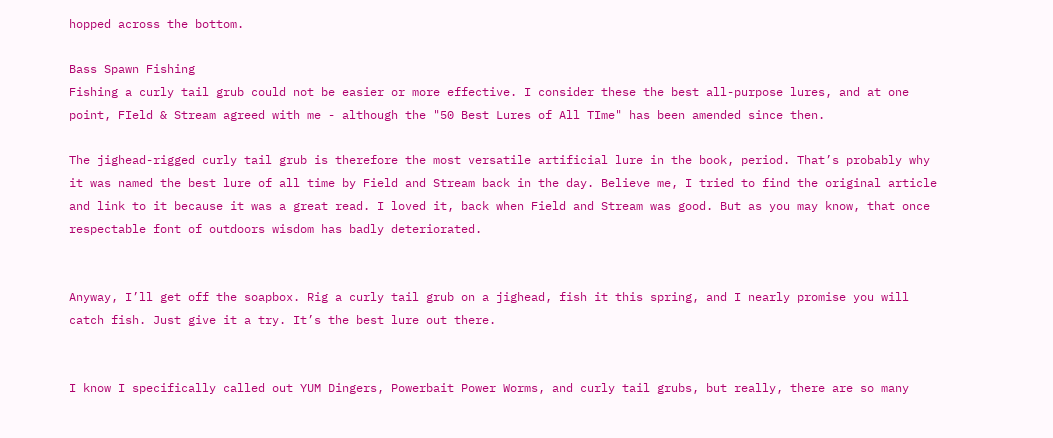hopped across the bottom.

Bass Spawn Fishing
Fishing a curly tail grub could not be easier or more effective. I consider these the best all-purpose lures, and at one point, FIeld & Stream agreed with me - although the "50 Best Lures of All TIme" has been amended since then.

The jighead-rigged curly tail grub is therefore the most versatile artificial lure in the book, period. That’s probably why it was named the best lure of all time by Field and Stream back in the day. Believe me, I tried to find the original article and link to it because it was a great read. I loved it, back when Field and Stream was good. But as you may know, that once respectable font of outdoors wisdom has badly deteriorated.


Anyway, I’ll get off the soapbox. Rig a curly tail grub on a jighead, fish it this spring, and I nearly promise you will catch fish. Just give it a try. It’s the best lure out there.


I know I specifically called out YUM Dingers, Powerbait Power Worms, and curly tail grubs, but really, there are so many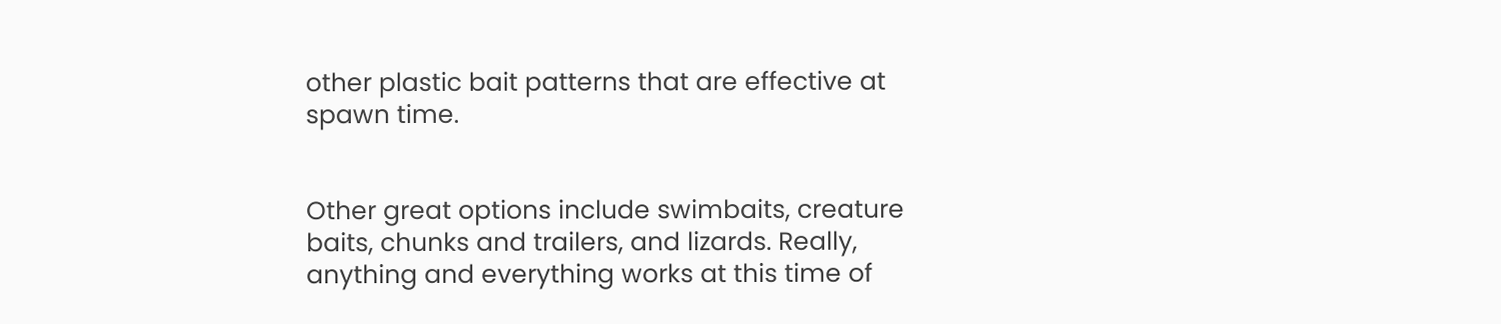other plastic bait patterns that are effective at spawn time.


Other great options include swimbaits, creature baits, chunks and trailers, and lizards. Really, anything and everything works at this time of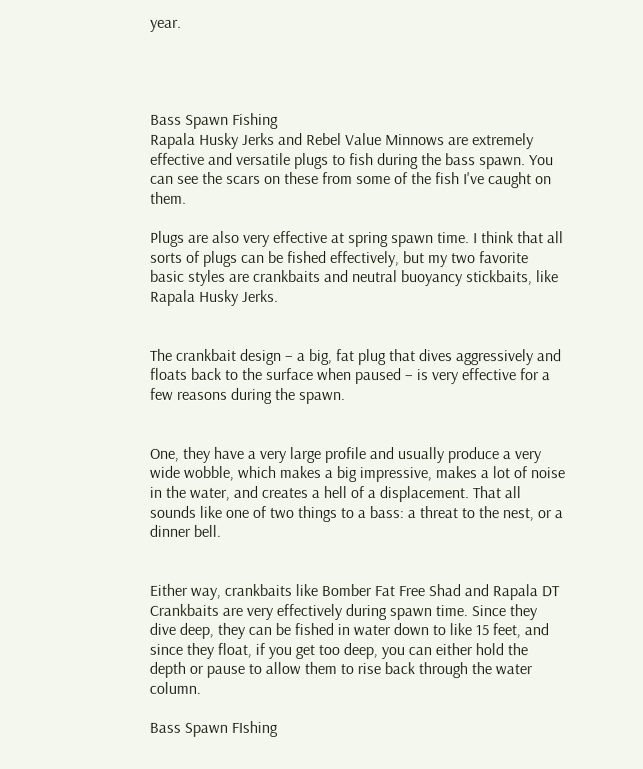year.




Bass Spawn Fishing
Rapala Husky Jerks and Rebel Value Minnows are extremely effective and versatile plugs to fish during the bass spawn. You can see the scars on these from some of the fish I've caught on them.

Plugs are also very effective at spring spawn time. I think that all sorts of plugs can be fished effectively, but my two favorite basic styles are crankbaits and neutral buoyancy stickbaits, like Rapala Husky Jerks.


The crankbait design – a big, fat plug that dives aggressively and floats back to the surface when paused – is very effective for a few reasons during the spawn.


One, they have a very large profile and usually produce a very wide wobble, which makes a big impressive, makes a lot of noise in the water, and creates a hell of a displacement. That all sounds like one of two things to a bass: a threat to the nest, or a dinner bell.


Either way, crankbaits like Bomber Fat Free Shad and Rapala DT Crankbaits are very effectively during spawn time. Since they dive deep, they can be fished in water down to like 15 feet, and since they float, if you get too deep, you can either hold the depth or pause to allow them to rise back through the water column.

Bass Spawn FIshing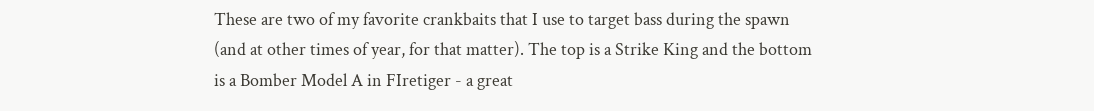These are two of my favorite crankbaits that I use to target bass during the spawn (and at other times of year, for that matter). The top is a Strike King and the bottom is a Bomber Model A in FIretiger - a great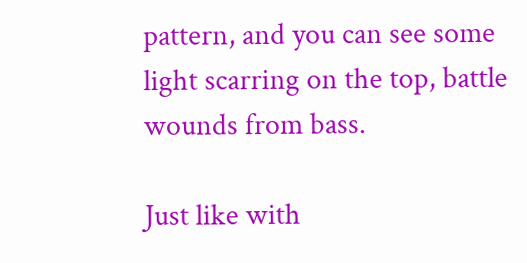pattern, and you can see some light scarring on the top, battle wounds from bass.

Just like with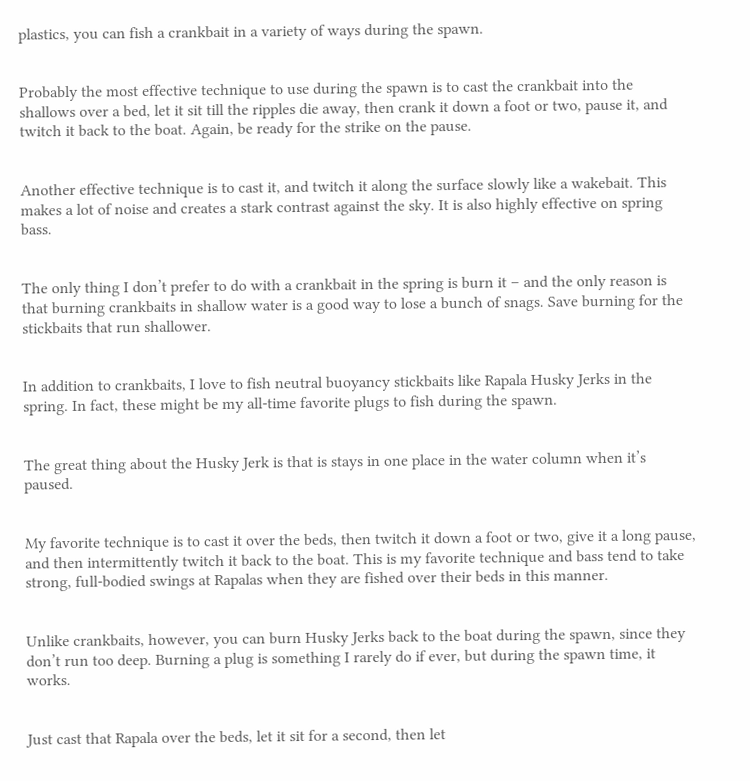plastics, you can fish a crankbait in a variety of ways during the spawn.


Probably the most effective technique to use during the spawn is to cast the crankbait into the shallows over a bed, let it sit till the ripples die away, then crank it down a foot or two, pause it, and twitch it back to the boat. Again, be ready for the strike on the pause.


Another effective technique is to cast it, and twitch it along the surface slowly like a wakebait. This makes a lot of noise and creates a stark contrast against the sky. It is also highly effective on spring bass.


The only thing I don’t prefer to do with a crankbait in the spring is burn it – and the only reason is that burning crankbaits in shallow water is a good way to lose a bunch of snags. Save burning for the stickbaits that run shallower.


In addition to crankbaits, I love to fish neutral buoyancy stickbaits like Rapala Husky Jerks in the spring. In fact, these might be my all-time favorite plugs to fish during the spawn.


The great thing about the Husky Jerk is that is stays in one place in the water column when it’s paused.


My favorite technique is to cast it over the beds, then twitch it down a foot or two, give it a long pause, and then intermittently twitch it back to the boat. This is my favorite technique and bass tend to take strong, full-bodied swings at Rapalas when they are fished over their beds in this manner.


Unlike crankbaits, however, you can burn Husky Jerks back to the boat during the spawn, since they don’t run too deep. Burning a plug is something I rarely do if ever, but during the spawn time, it works.


Just cast that Rapala over the beds, let it sit for a second, then let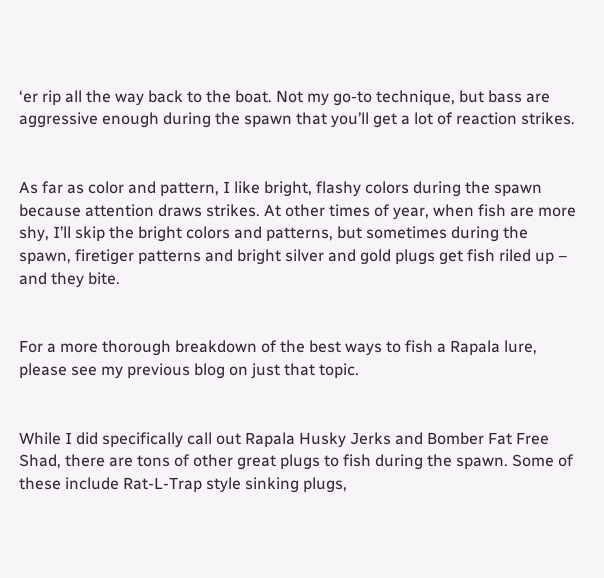‘er rip all the way back to the boat. Not my go-to technique, but bass are aggressive enough during the spawn that you’ll get a lot of reaction strikes.


As far as color and pattern, I like bright, flashy colors during the spawn because attention draws strikes. At other times of year, when fish are more shy, I’ll skip the bright colors and patterns, but sometimes during the spawn, firetiger patterns and bright silver and gold plugs get fish riled up – and they bite.


For a more thorough breakdown of the best ways to fish a Rapala lure, please see my previous blog on just that topic.


While I did specifically call out Rapala Husky Jerks and Bomber Fat Free Shad, there are tons of other great plugs to fish during the spawn. Some of these include Rat-L-Trap style sinking plugs,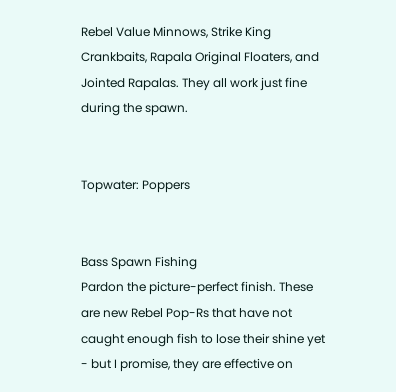Rebel Value Minnows, Strike King Crankbaits, Rapala Original Floaters, and Jointed Rapalas. They all work just fine during the spawn.


Topwater: Poppers


Bass Spawn Fishing
Pardon the picture-perfect finish. These are new Rebel Pop-Rs that have not caught enough fish to lose their shine yet - but I promise, they are effective on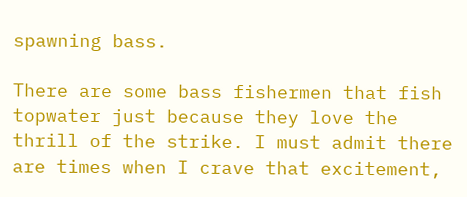spawning bass.

There are some bass fishermen that fish topwater just because they love the thrill of the strike. I must admit there are times when I crave that excitement,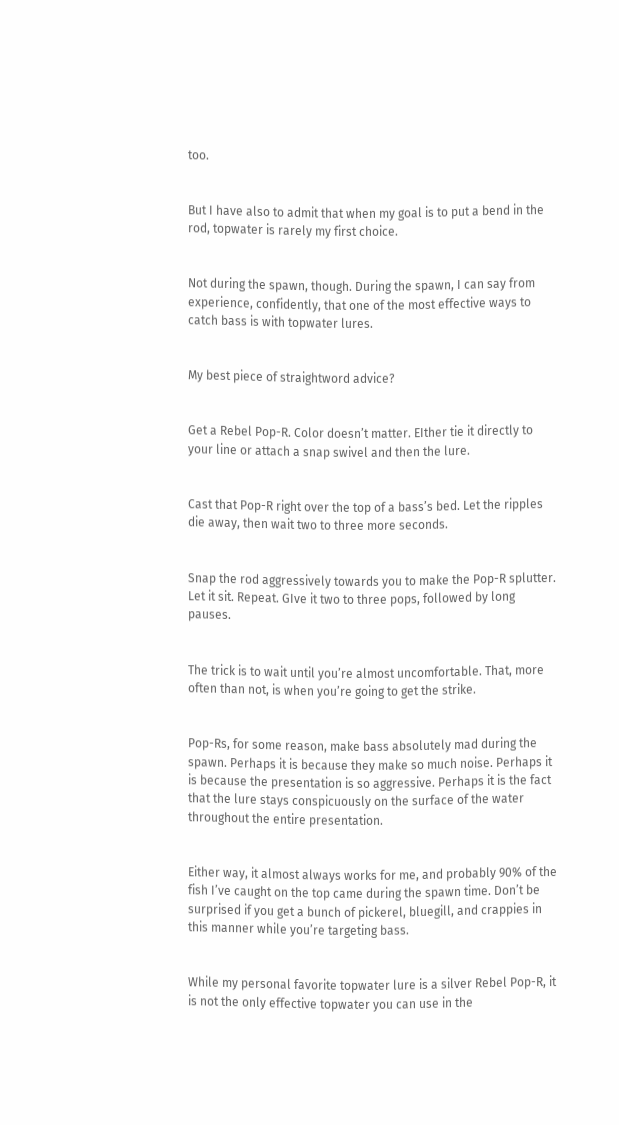too.


But I have also to admit that when my goal is to put a bend in the rod, topwater is rarely my first choice.


Not during the spawn, though. During the spawn, I can say from experience, confidently, that one of the most effective ways to catch bass is with topwater lures.


My best piece of straightword advice?


Get a Rebel Pop-R. Color doesn’t matter. EIther tie it directly to your line or attach a snap swivel and then the lure.


Cast that Pop-R right over the top of a bass’s bed. Let the ripples die away, then wait two to three more seconds.


Snap the rod aggressively towards you to make the Pop-R splutter. Let it sit. Repeat. GIve it two to three pops, followed by long pauses.


The trick is to wait until you’re almost uncomfortable. That, more often than not, is when you’re going to get the strike.


Pop-Rs, for some reason, make bass absolutely mad during the spawn. Perhaps it is because they make so much noise. Perhaps it is because the presentation is so aggressive. Perhaps it is the fact that the lure stays conspicuously on the surface of the water throughout the entire presentation.


Either way, it almost always works for me, and probably 90% of the fish I’ve caught on the top came during the spawn time. Don’t be surprised if you get a bunch of pickerel, bluegill, and crappies in this manner while you’re targeting bass.


While my personal favorite topwater lure is a silver Rebel Pop-R, it is not the only effective topwater you can use in the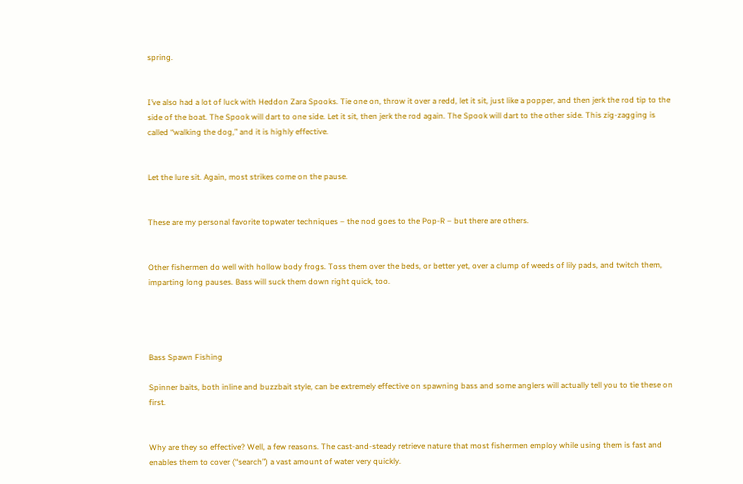spring.


I’ve also had a lot of luck with Heddon Zara Spooks. Tie one on, throw it over a redd, let it sit, just like a popper, and then jerk the rod tip to the side of the boat. The Spook will dart to one side. Let it sit, then jerk the rod again. The Spook will dart to the other side. This zig-zagging is called “walking the dog,” and it is highly effective.


Let the lure sit. Again, most strikes come on the pause.


These are my personal favorite topwater techniques – the nod goes to the Pop-R – but there are others.


Other fishermen do well with hollow body frogs. Toss them over the beds, or better yet, over a clump of weeds of lily pads, and twitch them, imparting long pauses. Bass will suck them down right quick, too.




Bass Spawn Fishing

Spinner baits, both inline and buzzbait style, can be extremely effective on spawning bass and some anglers will actually tell you to tie these on first.


Why are they so effective? Well, a few reasons. The cast-and-steady retrieve nature that most fishermen employ while using them is fast and enables them to cover (“search”) a vast amount of water very quickly.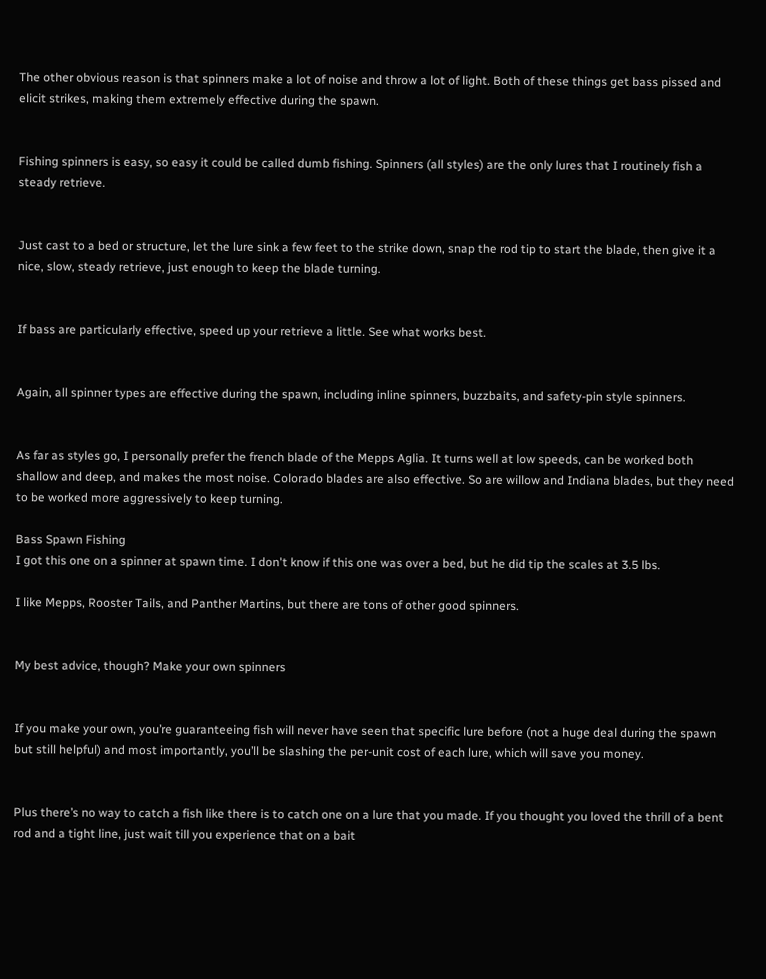The other obvious reason is that spinners make a lot of noise and throw a lot of light. Both of these things get bass pissed and elicit strikes, making them extremely effective during the spawn.


Fishing spinners is easy, so easy it could be called dumb fishing. Spinners (all styles) are the only lures that I routinely fish a steady retrieve.


Just cast to a bed or structure, let the lure sink a few feet to the strike down, snap the rod tip to start the blade, then give it a nice, slow, steady retrieve, just enough to keep the blade turning.


If bass are particularly effective, speed up your retrieve a little. See what works best.


Again, all spinner types are effective during the spawn, including inline spinners, buzzbaits, and safety-pin style spinners.


As far as styles go, I personally prefer the french blade of the Mepps Aglia. It turns well at low speeds, can be worked both shallow and deep, and makes the most noise. Colorado blades are also effective. So are willow and Indiana blades, but they need to be worked more aggressively to keep turning.

Bass Spawn Fishing
I got this one on a spinner at spawn time. I don't know if this one was over a bed, but he did tip the scales at 3.5 lbs.

I like Mepps, Rooster Tails, and Panther Martins, but there are tons of other good spinners.


My best advice, though? Make your own spinners


If you make your own, you’re guaranteeing fish will never have seen that specific lure before (not a huge deal during the spawn but still helpful) and most importantly, you’ll be slashing the per-unit cost of each lure, which will save you money.


Plus there’s no way to catch a fish like there is to catch one on a lure that you made. If you thought you loved the thrill of a bent rod and a tight line, just wait till you experience that on a bait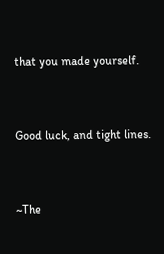that you made yourself.


Good luck, and tight lines.


~The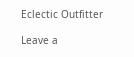Eclectic Outfitter

Leave a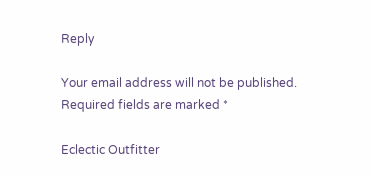Reply

Your email address will not be published. Required fields are marked *

Eclectic Outfitter